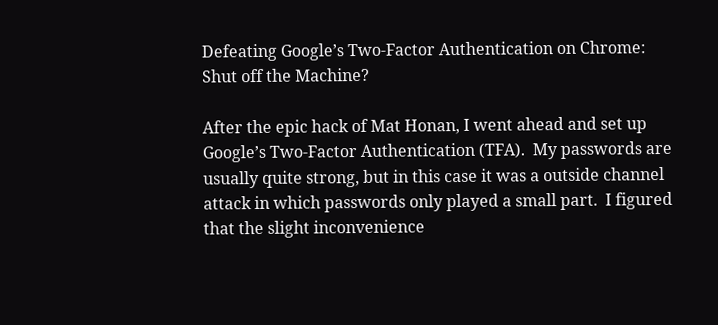Defeating Google’s Two-Factor Authentication on Chrome: Shut off the Machine?

After the epic hack of Mat Honan, I went ahead and set up Google’s Two-Factor Authentication (TFA).  My passwords are usually quite strong, but in this case it was a outside channel attack in which passwords only played a small part.  I figured that the slight inconvenience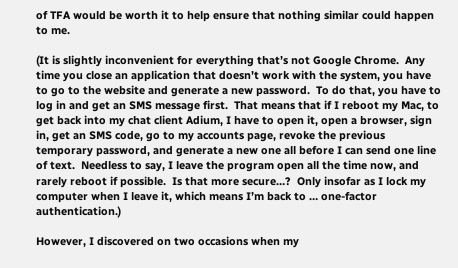of TFA would be worth it to help ensure that nothing similar could happen to me.

(It is slightly inconvenient for everything that’s not Google Chrome.  Any time you close an application that doesn’t work with the system, you have to go to the website and generate a new password.  To do that, you have to log in and get an SMS message first.  That means that if I reboot my Mac, to get back into my chat client Adium, I have to open it, open a browser, sign in, get an SMS code, go to my accounts page, revoke the previous temporary password, and generate a new one all before I can send one line of text.  Needless to say, I leave the program open all the time now, and rarely reboot if possible.  Is that more secure…?  Only insofar as I lock my computer when I leave it, which means I’m back to … one-factor authentication.)

However, I discovered on two occasions when my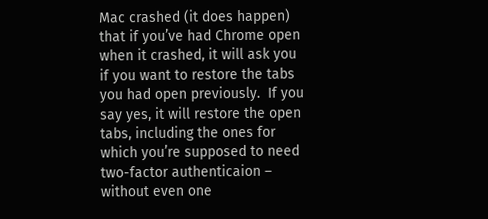Mac crashed (it does happen) that if you’ve had Chrome open when it crashed, it will ask you if you want to restore the tabs you had open previously.  If you say yes, it will restore the open tabs, including the ones for which you’re supposed to need two-factor authenticaion – without even one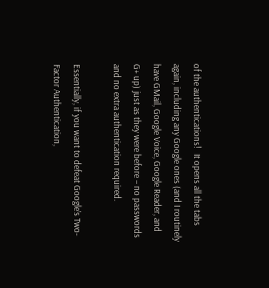of the authentications!   It opens all the tabs again, including any Google ones (and I routinely have GMail, Google Voice, Google Reader, and G+ up) just as they were before – no passwords and no extra authentication required.

Essentially, if you want to defeat Google’s Two-Factor Authentication,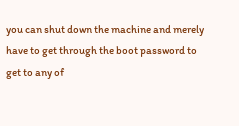you can shut down the machine and merely have to get through the boot password to get to any of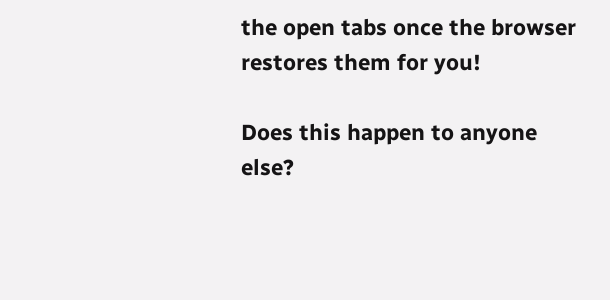the open tabs once the browser restores them for you!

Does this happen to anyone else?